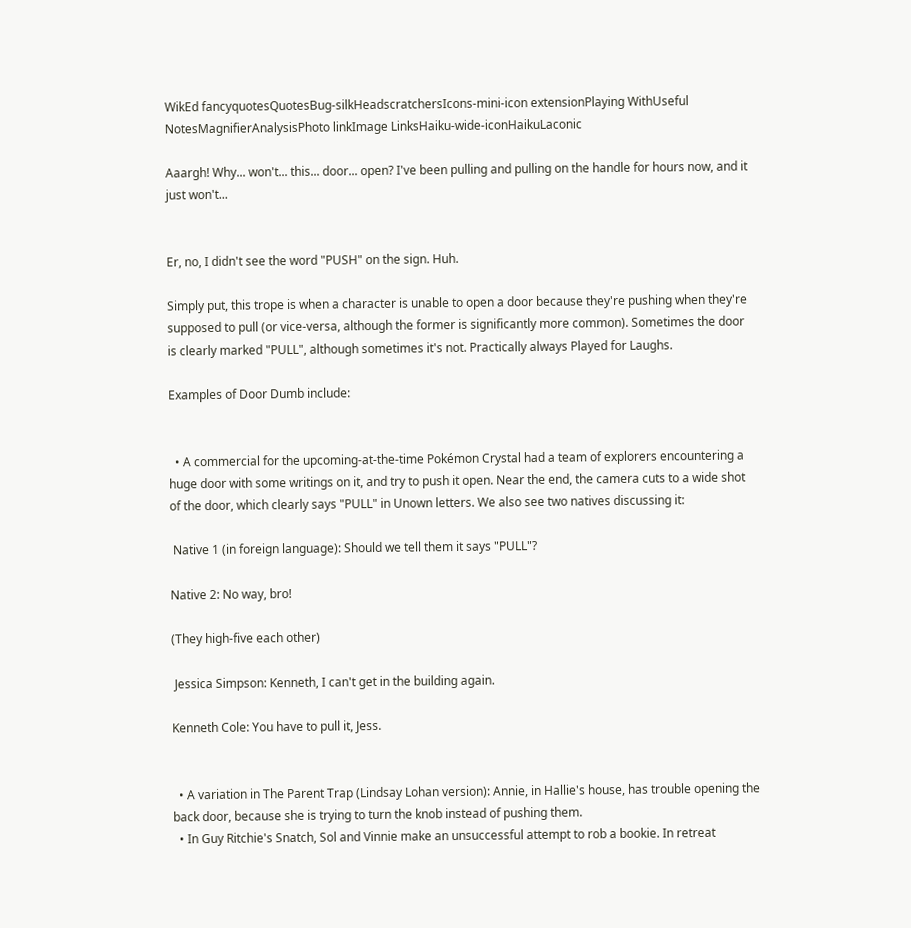WikEd fancyquotesQuotesBug-silkHeadscratchersIcons-mini-icon extensionPlaying WithUseful NotesMagnifierAnalysisPhoto linkImage LinksHaiku-wide-iconHaikuLaconic

Aaargh! Why... won't... this... door... open? I've been pulling and pulling on the handle for hours now, and it just won't...


Er, no, I didn't see the word "PUSH" on the sign. Huh.

Simply put, this trope is when a character is unable to open a door because they're pushing when they're supposed to pull (or vice-versa, although the former is significantly more common). Sometimes the door is clearly marked "PULL", although sometimes it's not. Practically always Played for Laughs.

Examples of Door Dumb include:


  • A commercial for the upcoming-at-the-time Pokémon Crystal had a team of explorers encountering a huge door with some writings on it, and try to push it open. Near the end, the camera cuts to a wide shot of the door, which clearly says "PULL" in Unown letters. We also see two natives discussing it:

 Native 1 (in foreign language): Should we tell them it says "PULL"?

Native 2: No way, bro!

(They high-five each other)

 Jessica Simpson: Kenneth, I can't get in the building again.

Kenneth Cole: You have to pull it, Jess.


  • A variation in The Parent Trap (Lindsay Lohan version): Annie, in Hallie's house, has trouble opening the back door, because she is trying to turn the knob instead of pushing them.
  • In Guy Ritchie's Snatch, Sol and Vinnie make an unsuccessful attempt to rob a bookie. In retreat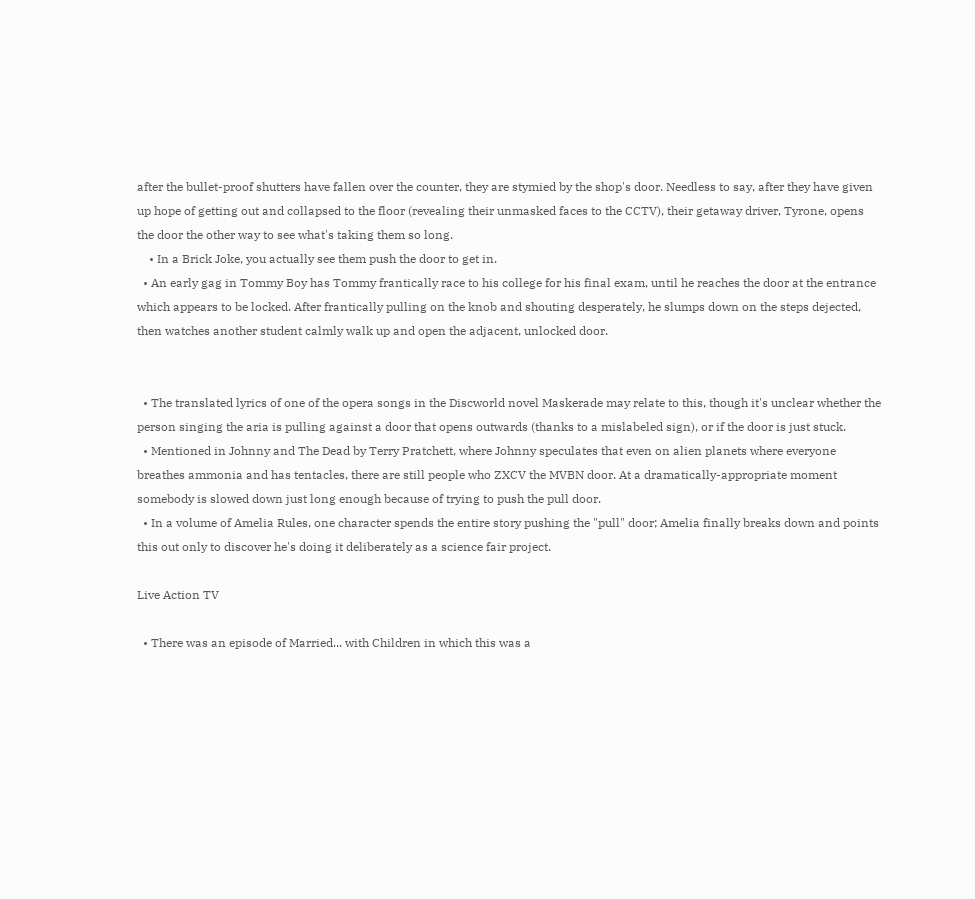after the bullet-proof shutters have fallen over the counter, they are stymied by the shop's door. Needless to say, after they have given up hope of getting out and collapsed to the floor (revealing their unmasked faces to the CCTV), their getaway driver, Tyrone, opens the door the other way to see what's taking them so long.
    • In a Brick Joke, you actually see them push the door to get in.
  • An early gag in Tommy Boy has Tommy frantically race to his college for his final exam, until he reaches the door at the entrance which appears to be locked. After frantically pulling on the knob and shouting desperately, he slumps down on the steps dejected, then watches another student calmly walk up and open the adjacent, unlocked door.


  • The translated lyrics of one of the opera songs in the Discworld novel Maskerade may relate to this, though it's unclear whether the person singing the aria is pulling against a door that opens outwards (thanks to a mislabeled sign), or if the door is just stuck.
  • Mentioned in Johnny and The Dead by Terry Pratchett, where Johnny speculates that even on alien planets where everyone breathes ammonia and has tentacles, there are still people who ZXCV the MVBN door. At a dramatically-appropriate moment somebody is slowed down just long enough because of trying to push the pull door.
  • In a volume of Amelia Rules, one character spends the entire story pushing the "pull" door; Amelia finally breaks down and points this out only to discover he's doing it deliberately as a science fair project.

Live Action TV

  • There was an episode of Married... with Children in which this was a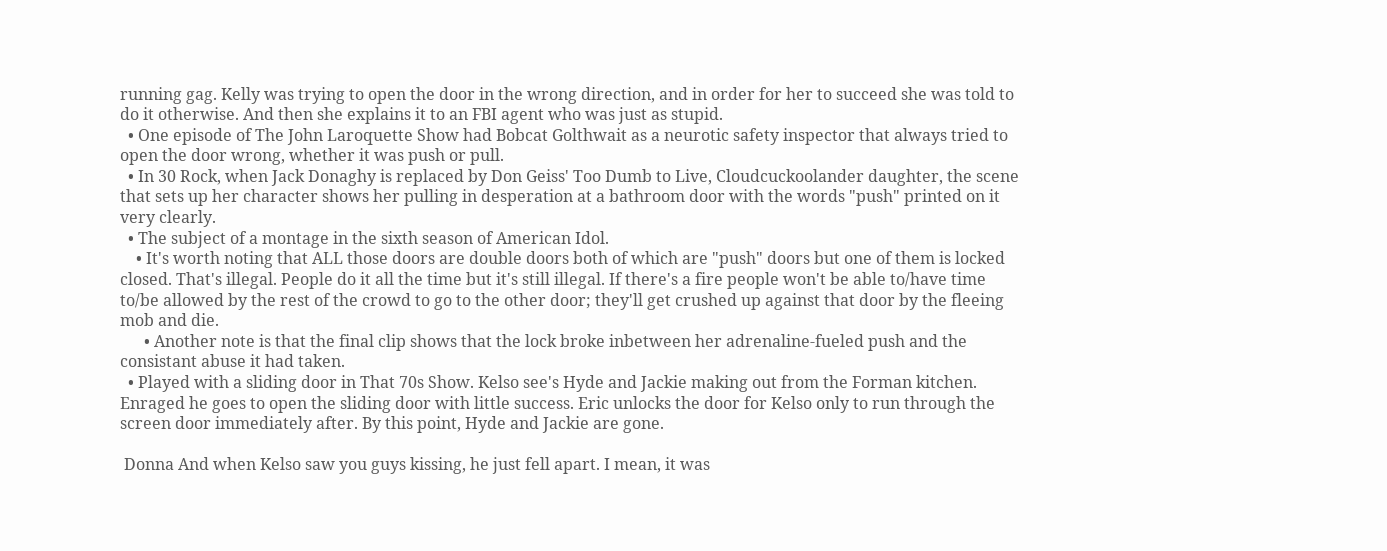running gag. Kelly was trying to open the door in the wrong direction, and in order for her to succeed she was told to do it otherwise. And then she explains it to an FBI agent who was just as stupid.
  • One episode of The John Laroquette Show had Bobcat Golthwait as a neurotic safety inspector that always tried to open the door wrong, whether it was push or pull.
  • In 30 Rock, when Jack Donaghy is replaced by Don Geiss' Too Dumb to Live, Cloudcuckoolander daughter, the scene that sets up her character shows her pulling in desperation at a bathroom door with the words "push" printed on it very clearly.
  • The subject of a montage in the sixth season of American Idol.
    • It's worth noting that ALL those doors are double doors both of which are "push" doors but one of them is locked closed. That's illegal. People do it all the time but it's still illegal. If there's a fire people won't be able to/have time to/be allowed by the rest of the crowd to go to the other door; they'll get crushed up against that door by the fleeing mob and die.
      • Another note is that the final clip shows that the lock broke inbetween her adrenaline-fueled push and the consistant abuse it had taken.
  • Played with a sliding door in That 70s Show. Kelso see's Hyde and Jackie making out from the Forman kitchen. Enraged he goes to open the sliding door with little success. Eric unlocks the door for Kelso only to run through the screen door immediately after. By this point, Hyde and Jackie are gone.

 Donna And when Kelso saw you guys kissing, he just fell apart. I mean, it was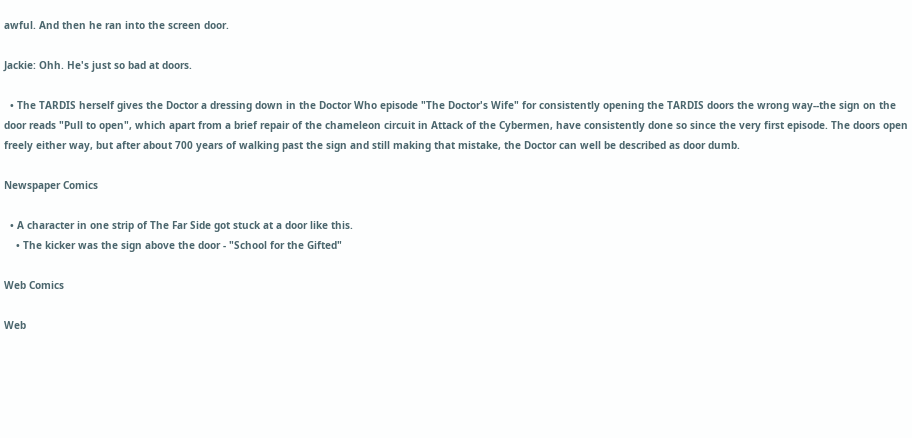awful. And then he ran into the screen door.

Jackie: Ohh. He's just so bad at doors.

  • The TARDIS herself gives the Doctor a dressing down in the Doctor Who episode "The Doctor's Wife" for consistently opening the TARDIS doors the wrong way--the sign on the door reads "Pull to open", which apart from a brief repair of the chameleon circuit in Attack of the Cybermen, have consistently done so since the very first episode. The doors open freely either way, but after about 700 years of walking past the sign and still making that mistake, the Doctor can well be described as door dumb.

Newspaper Comics

  • A character in one strip of The Far Side got stuck at a door like this.
    • The kicker was the sign above the door - "School for the Gifted"

Web Comics

Web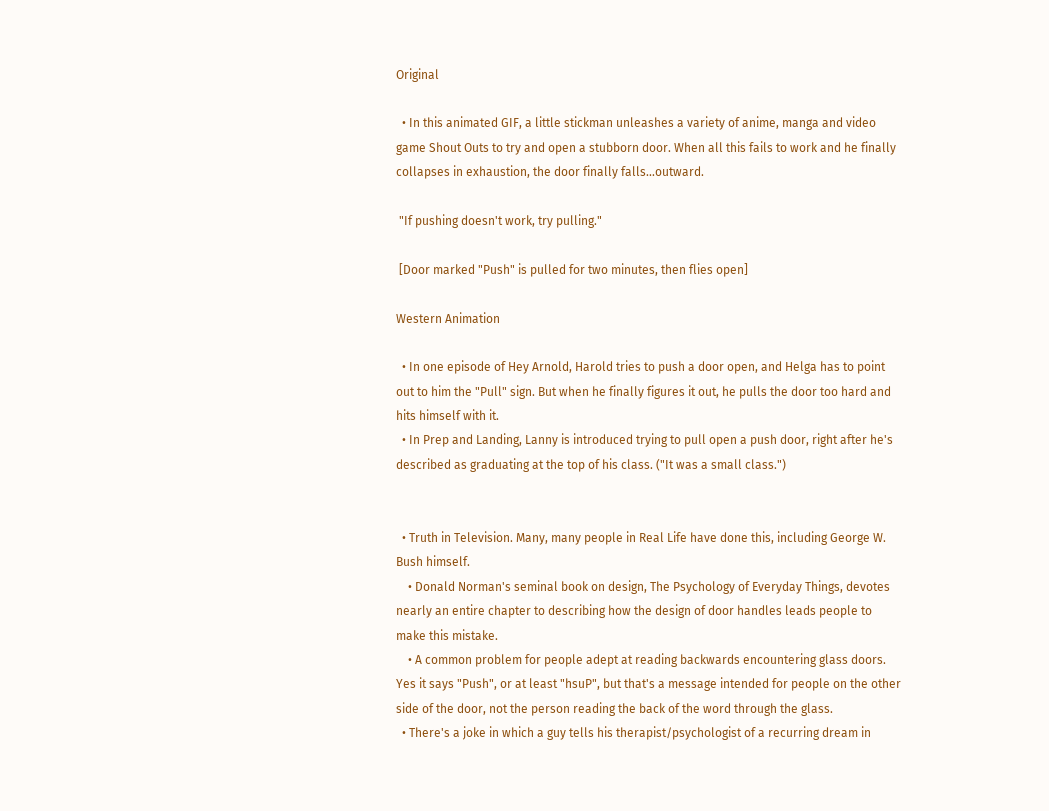Original

  • In this animated GIF, a little stickman unleashes a variety of anime, manga and video game Shout Outs to try and open a stubborn door. When all this fails to work and he finally collapses in exhaustion, the door finally falls...outward.

 "If pushing doesn't work, try pulling."

 [Door marked "Push" is pulled for two minutes, then flies open]

Western Animation

  • In one episode of Hey Arnold, Harold tries to push a door open, and Helga has to point out to him the "Pull" sign. But when he finally figures it out, he pulls the door too hard and hits himself with it.
  • In Prep and Landing, Lanny is introduced trying to pull open a push door, right after he's described as graduating at the top of his class. ("It was a small class.")


  • Truth in Television. Many, many people in Real Life have done this, including George W. Bush himself.
    • Donald Norman's seminal book on design, The Psychology of Everyday Things, devotes nearly an entire chapter to describing how the design of door handles leads people to make this mistake.
    • A common problem for people adept at reading backwards encountering glass doors. Yes it says "Push", or at least "hsuP", but that's a message intended for people on the other side of the door, not the person reading the back of the word through the glass.
  • There's a joke in which a guy tells his therapist/psychologist of a recurring dream in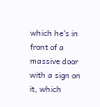which he's in front of a massive door with a sign on it, which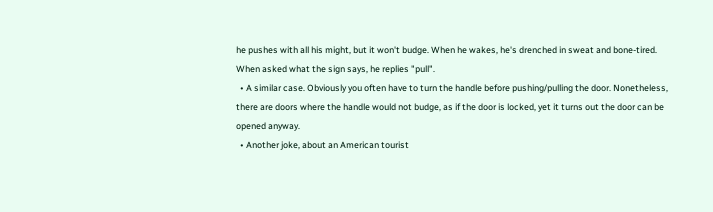he pushes with all his might, but it won't budge. When he wakes, he's drenched in sweat and bone-tired. When asked what the sign says, he replies "pull".
  • A similar case. Obviously you often have to turn the handle before pushing/pulling the door. Nonetheless, there are doors where the handle would not budge, as if the door is locked, yet it turns out the door can be opened anyway.
  • Another joke, about an American tourist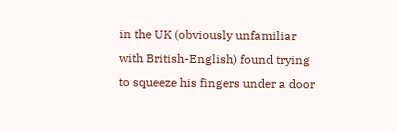in the UK (obviously unfamiliar with British-English) found trying to squeeze his fingers under a door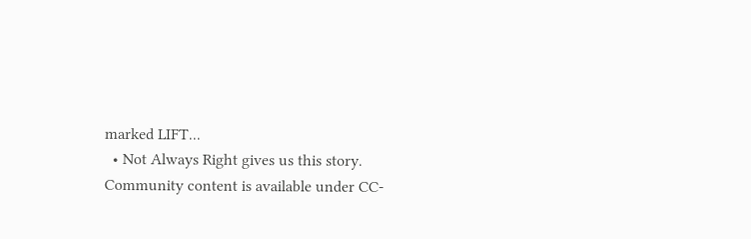marked LIFT...
  • Not Always Right gives us this story.
Community content is available under CC-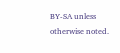BY-SA unless otherwise noted.